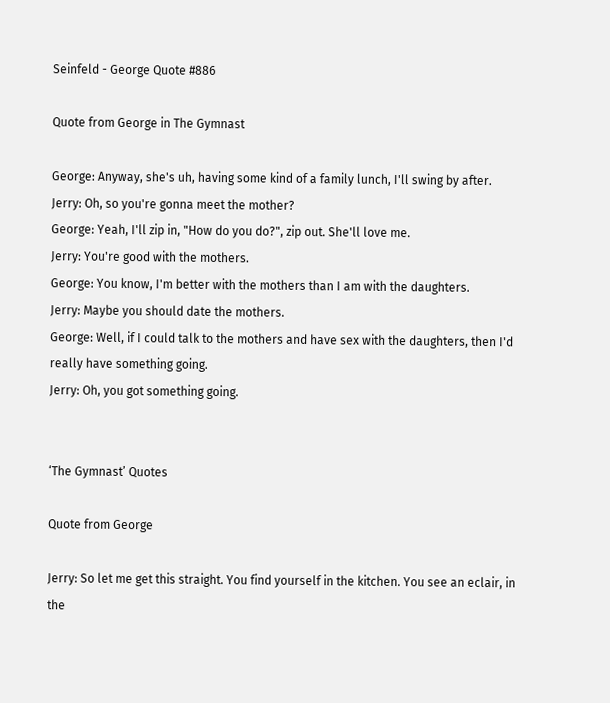Seinfeld - George Quote #886

Quote from George in The Gymnast

George: Anyway, she's uh, having some kind of a family lunch, I'll swing by after.
Jerry: Oh, so you're gonna meet the mother?
George: Yeah, I'll zip in, "How do you do?", zip out. She'll love me.
Jerry: You're good with the mothers.
George: You know, I'm better with the mothers than I am with the daughters.
Jerry: Maybe you should date the mothers.
George: Well, if I could talk to the mothers and have sex with the daughters, then I'd really have something going.
Jerry: Oh, you got something going.


‘The Gymnast’ Quotes

Quote from George

Jerry: So let me get this straight. You find yourself in the kitchen. You see an eclair, in the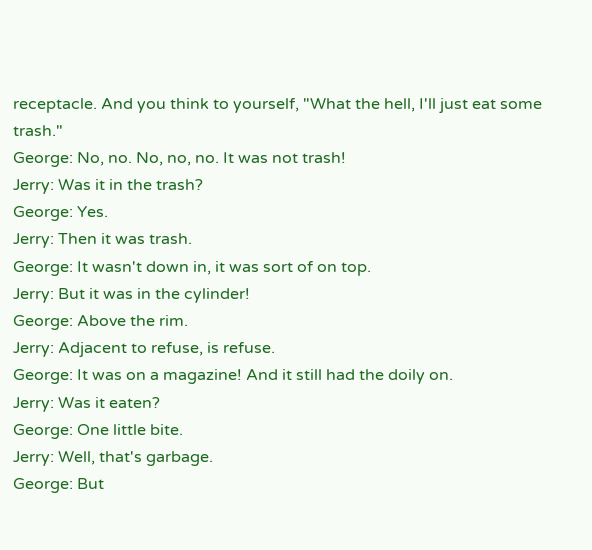receptacle. And you think to yourself, "What the hell, I'll just eat some trash."
George: No, no. No, no, no. It was not trash!
Jerry: Was it in the trash?
George: Yes.
Jerry: Then it was trash.
George: It wasn't down in, it was sort of on top.
Jerry: But it was in the cylinder!
George: Above the rim.
Jerry: Adjacent to refuse, is refuse.
George: It was on a magazine! And it still had the doily on.
Jerry: Was it eaten?
George: One little bite.
Jerry: Well, that's garbage.
George: But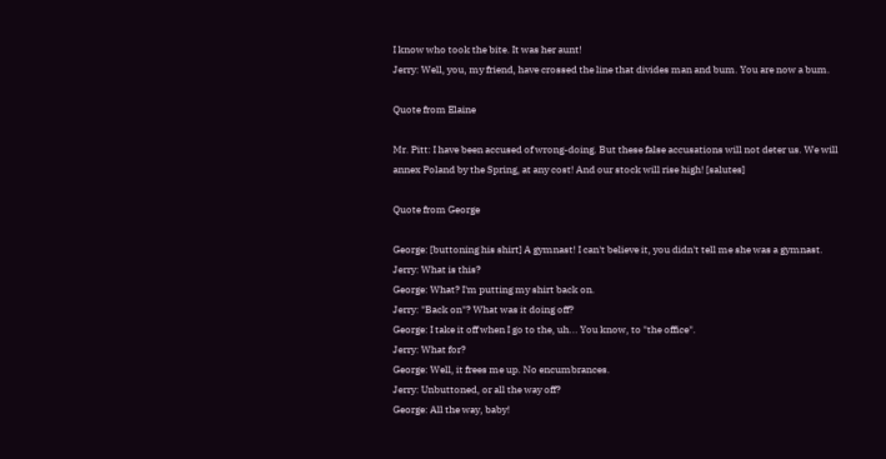I know who took the bite. It was her aunt!
Jerry: Well, you, my friend, have crossed the line that divides man and bum. You are now a bum.

Quote from Elaine

Mr. Pitt: I have been accused of wrong-doing. But these false accusations will not deter us. We will annex Poland by the Spring, at any cost! And our stock will rise high! [salutes]

Quote from George

George: [buttoning his shirt] A gymnast! I can't believe it, you didn't tell me she was a gymnast.
Jerry: What is this?
George: What? I'm putting my shirt back on.
Jerry: "Back on"? What was it doing off?
George: I take it off when I go to the, uh... You know, to "the office".
Jerry: What for?
George: Well, it frees me up. No encumbrances.
Jerry: Unbuttoned, or all the way off?
George: All the way, baby!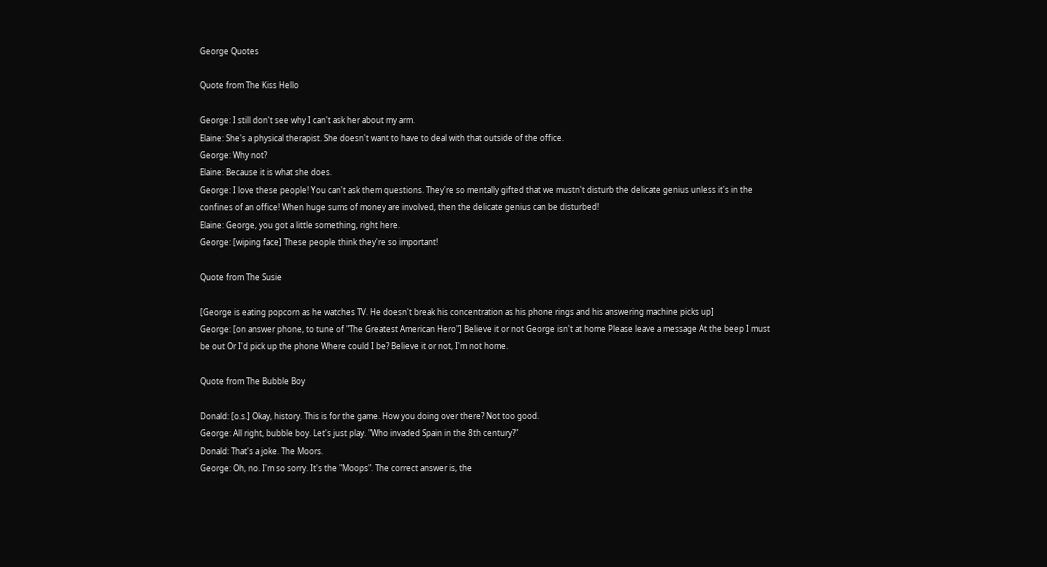George Quotes

Quote from The Kiss Hello

George: I still don't see why I can't ask her about my arm.
Elaine: She's a physical therapist. She doesn't want to have to deal with that outside of the office.
George: Why not?
Elaine: Because it is what she does.
George: I love these people! You can't ask them questions. They're so mentally gifted that we mustn't disturb the delicate genius unless it's in the confines of an office! When huge sums of money are involved, then the delicate genius can be disturbed!
Elaine: George, you got a little something, right here.
George: [wiping face] These people think they're so important!

Quote from The Susie

[George is eating popcorn as he watches TV. He doesn't break his concentration as his phone rings and his answering machine picks up]
George: [on answer phone, to tune of "The Greatest American Hero"] Believe it or not George isn't at home Please leave a message At the beep I must be out Or I'd pick up the phone Where could I be? Believe it or not, I'm not home.

Quote from The Bubble Boy

Donald: [o.s.] Okay, history. This is for the game. How you doing over there? Not too good.
George: All right, bubble boy. Let's just play. "Who invaded Spain in the 8th century?"
Donald: That's a joke. The Moors.
George: Oh, no. I'm so sorry. It's the "Moops". The correct answer is, the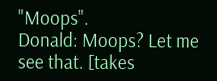"Moops".
Donald: Moops? Let me see that. [takes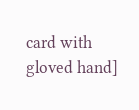card with gloved hand]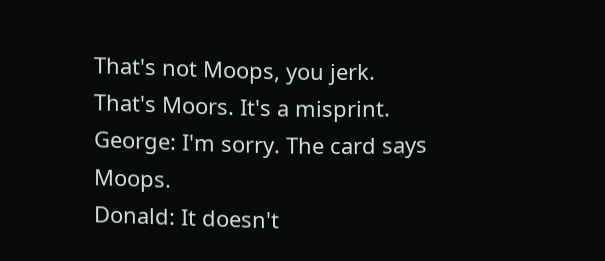That's not Moops, you jerk. That's Moors. It's a misprint.
George: I'm sorry. The card says Moops.
Donald: It doesn't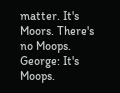matter. It's Moors. There's no Moops.
George: It's Moops.